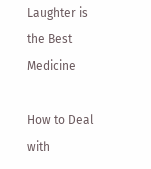Laughter is the Best Medicine

How to Deal with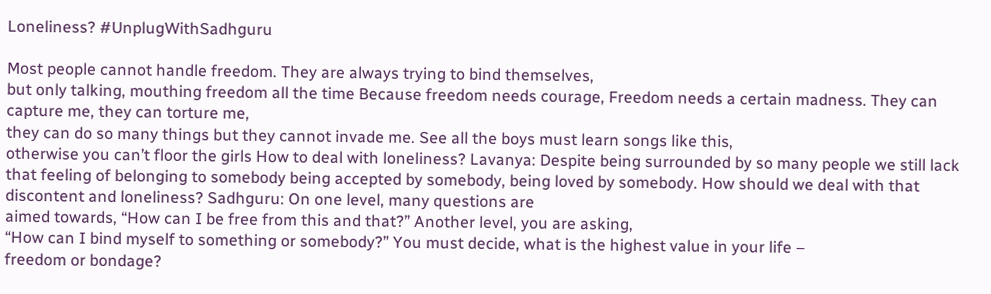Loneliness? #UnplugWithSadhguru

Most people cannot handle freedom. They are always trying to bind themselves,
but only talking, mouthing freedom all the time Because freedom needs courage, Freedom needs a certain madness. They can capture me, they can torture me,
they can do so many things but they cannot invade me. See all the boys must learn songs like this,
otherwise you can’t floor the girls How to deal with loneliness? Lavanya: Despite being surrounded by so many people we still lack that feeling of belonging to somebody being accepted by somebody, being loved by somebody. How should we deal with that
discontent and loneliness? Sadhguru: On one level, many questions are
aimed towards, “How can I be free from this and that?” Another level, you are asking,
“How can I bind myself to something or somebody?” You must decide, what is the highest value in your life –
freedom or bondage?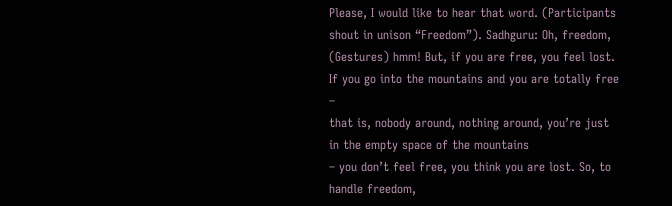Please, I would like to hear that word. (Participants shout in unison “Freedom”). Sadhguru: Oh, freedom, (Gestures) hmm! But, if you are free, you feel lost. If you go into the mountains and you are totally free –
that is, nobody around, nothing around, you’re just in the empty space of the mountains
– you don’t feel free, you think you are lost. So, to handle freedom,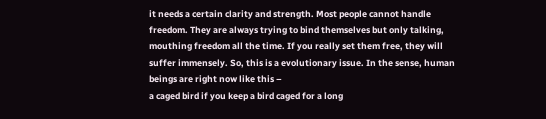it needs a certain clarity and strength. Most people cannot handle freedom. They are always trying to bind themselves but only talking, mouthing freedom all the time. If you really set them free, they will suffer immensely. So, this is a evolutionary issue. In the sense, human beings are right now like this –
a caged bird if you keep a bird caged for a long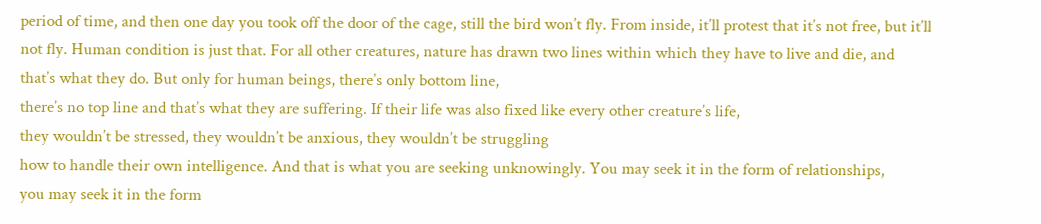period of time, and then one day you took off the door of the cage, still the bird won’t fly. From inside, it’ll protest that it’s not free, but it’ll not fly. Human condition is just that. For all other creatures, nature has drawn two lines within which they have to live and die, and
that’s what they do. But only for human beings, there’s only bottom line,
there’s no top line and that’s what they are suffering. If their life was also fixed like every other creature’s life,
they wouldn’t be stressed, they wouldn’t be anxious, they wouldn’t be struggling
how to handle their own intelligence. And that is what you are seeking unknowingly. You may seek it in the form of relationships,
you may seek it in the form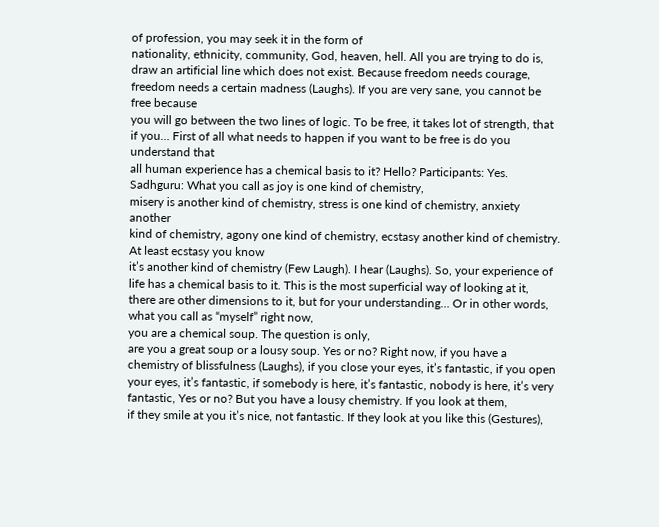of profession, you may seek it in the form of
nationality, ethnicity, community, God, heaven, hell. All you are trying to do is,
draw an artificial line which does not exist. Because freedom needs courage,
freedom needs a certain madness (Laughs). If you are very sane, you cannot be free because
you will go between the two lines of logic. To be free, it takes lot of strength, that if you… First of all what needs to happen if you want to be free is do you understand that
all human experience has a chemical basis to it? Hello? Participants: Yes. Sadhguru: What you call as joy is one kind of chemistry,
misery is another kind of chemistry, stress is one kind of chemistry, anxiety another
kind of chemistry, agony one kind of chemistry, ecstasy another kind of chemistry. At least ecstasy you know
it’s another kind of chemistry (Few Laugh). I hear (Laughs). So, your experience of life has a chemical basis to it. This is the most superficial way of looking at it,
there are other dimensions to it, but for your understanding… Or in other words, what you call as “myself” right now,
you are a chemical soup. The question is only,
are you a great soup or a lousy soup. Yes or no? Right now, if you have a chemistry of blissfulness (Laughs), if you close your eyes, it’s fantastic, if you open your eyes, it’s fantastic, if somebody is here, it’s fantastic, nobody is here, it’s very fantastic, Yes or no? But you have a lousy chemistry. If you look at them,
if they smile at you it’s nice, not fantastic. If they look at you like this (Gestures),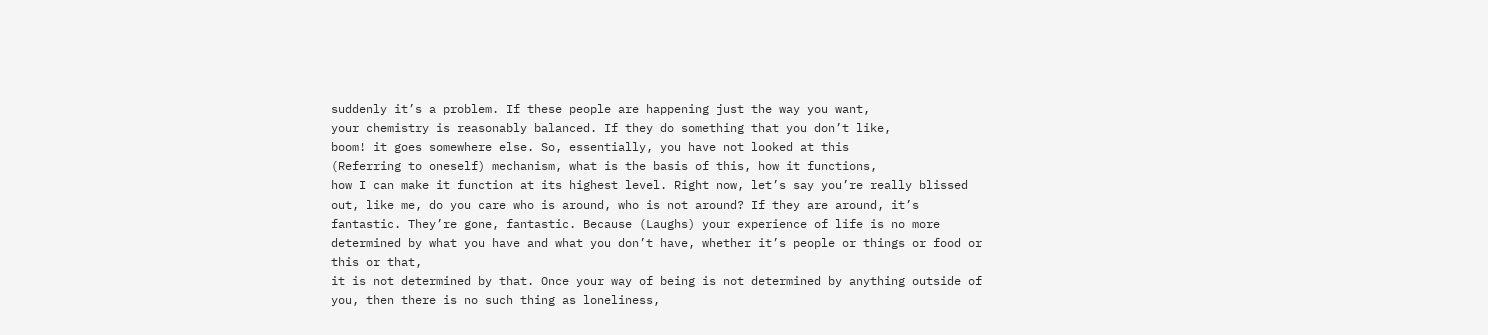suddenly it’s a problem. If these people are happening just the way you want,
your chemistry is reasonably balanced. If they do something that you don’t like,
boom! it goes somewhere else. So, essentially, you have not looked at this
(Referring to oneself) mechanism, what is the basis of this, how it functions,
how I can make it function at its highest level. Right now, let’s say you’re really blissed out, like me, do you care who is around, who is not around? If they are around, it’s fantastic. They’re gone, fantastic. Because (Laughs) your experience of life is no more determined by what you have and what you don’t have, whether it’s people or things or food or this or that,
it is not determined by that. Once your way of being is not determined by anything outside of you, then there is no such thing as loneliness,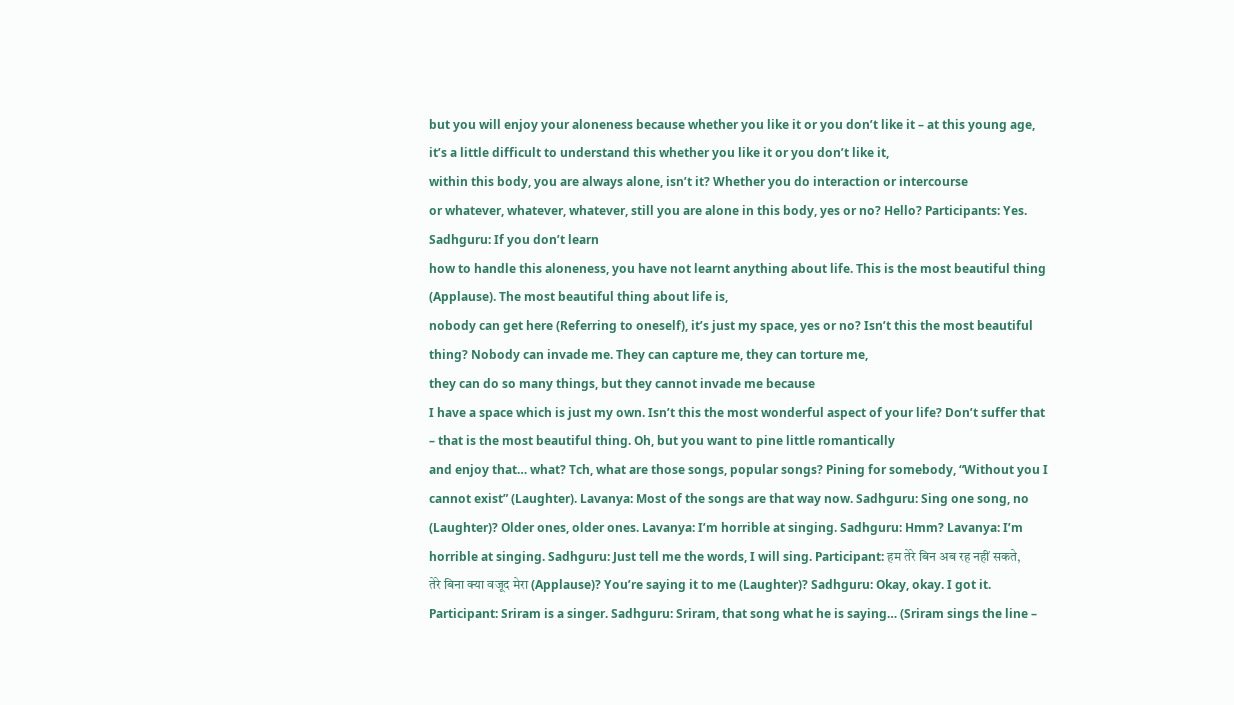but you will enjoy your aloneness because whether you like it or you don’t like it – at this young age,
it’s a little difficult to understand this whether you like it or you don’t like it,
within this body, you are always alone, isn’t it? Whether you do interaction or intercourse
or whatever, whatever, whatever, still you are alone in this body, yes or no? Hello? Participants: Yes. Sadhguru: If you don’t learn
how to handle this aloneness, you have not learnt anything about life. This is the most beautiful thing (Applause). The most beautiful thing about life is,
nobody can get here (Referring to oneself), it’s just my space, yes or no? Isn’t this the most beautiful thing? Nobody can invade me. They can capture me, they can torture me,
they can do so many things, but they cannot invade me because
I have a space which is just my own. Isn’t this the most wonderful aspect of your life? Don’t suffer that – that is the most beautiful thing. Oh, but you want to pine little romantically
and enjoy that… what? Tch, what are those songs, popular songs? Pining for somebody, “Without you I cannot exist” (Laughter). Lavanya: Most of the songs are that way now. Sadhguru: Sing one song, no (Laughter)? Older ones, older ones. Lavanya: I’m horrible at singing. Sadhguru: Hmm? Lavanya: I’m horrible at singing. Sadhguru: Just tell me the words, I will sing. Participant: हम तेरे बिन अब रह नहीं सकते,
तेरे बिना क्या वजूद मेरा (Applause)? You’re saying it to me (Laughter)? Sadhguru: Okay, okay. I got it. Participant: Sriram is a singer. Sadhguru: Sriram, that song what he is saying… (Sriram sings the line –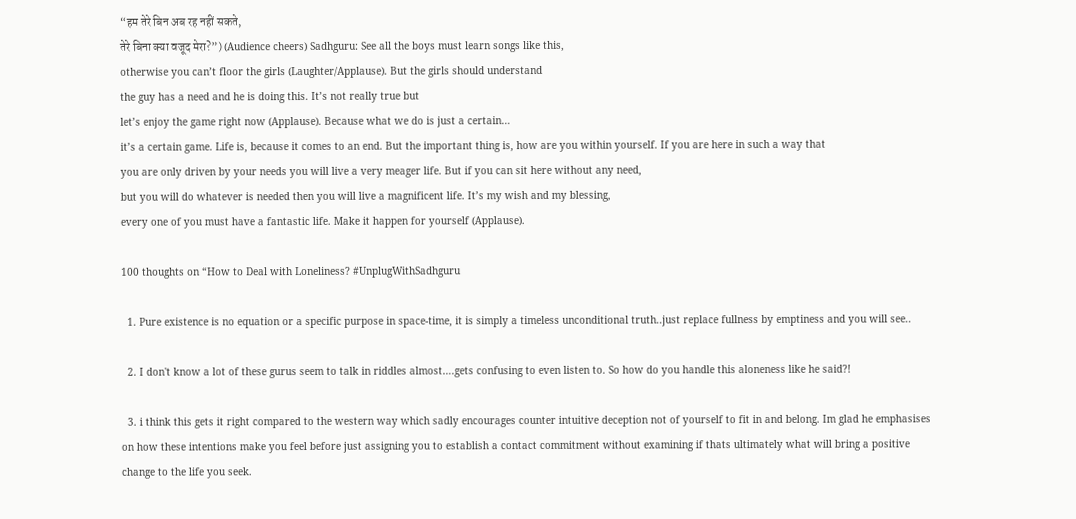“हम तेरे बिन अब रह नहीं सकते,
तेरे बिना क्या वजूद मेरा?”) (Audience cheers) Sadhguru: See all the boys must learn songs like this,
otherwise you can’t floor the girls (Laughter/Applause). But the girls should understand
the guy has a need and he is doing this. It’s not really true but
let’s enjoy the game right now (Applause). Because what we do is just a certain…
it’s a certain game. Life is, because it comes to an end. But the important thing is, how are you within yourself. If you are here in such a way that
you are only driven by your needs you will live a very meager life. But if you can sit here without any need,
but you will do whatever is needed then you will live a magnificent life. It’s my wish and my blessing,
every one of you must have a fantastic life. Make it happen for yourself (Applause).

100 thoughts on “How to Deal with Loneliness? #UnplugWithSadhguru

  1. Pure existence is no equation or a specific purpose in space-time, it is simply a timeless unconditional truth..just replace fullness by emptiness and you will see..

  2. I don't know a lot of these gurus seem to talk in riddles almost….gets confusing to even listen to. So how do you handle this aloneness like he said?!

  3. i think this gets it right compared to the western way which sadly encourages counter intuitive deception not of yourself to fit in and belong. Im glad he emphasises on how these intentions make you feel before just assigning you to establish a contact commitment without examining if thats ultimately what will bring a positive change to the life you seek.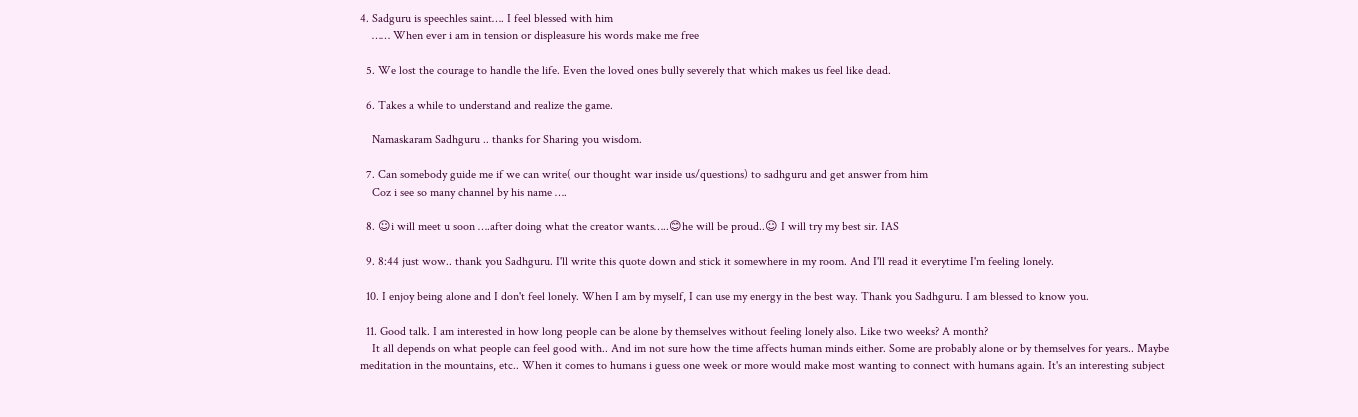4. Sadguru is speechles saint…. I feel blessed with him
    …… When ever i am in tension or displeasure his words make me free

  5. We lost the courage to handle the life. Even the loved ones bully severely that which makes us feel like dead.

  6. Takes a while to understand and realize the game.

    Namaskaram Sadhguru .. thanks for Sharing you wisdom.

  7. Can somebody guide me if we can write( our thought war inside us/questions) to sadhguru and get answer from him
    Coz i see so many channel by his name ….

  8. ☺i will meet u soon ….after doing what the creator wants…..😊he will be proud..☺ I will try my best sir. IAS

  9. 8:44 just wow.. thank you Sadhguru. I'll write this quote down and stick it somewhere in my room. And I'll read it everytime I'm feeling lonely.

  10. I enjoy being alone and I don't feel lonely. When I am by myself, I can use my energy in the best way. Thank you Sadhguru. I am blessed to know you.

  11. Good talk. I am interested in how long people can be alone by themselves without feeling lonely also. Like two weeks? A month?
    It all depends on what people can feel good with.. And im not sure how the time affects human minds either. Some are probably alone or by themselves for years.. Maybe meditation in the mountains, etc.. When it comes to humans i guess one week or more would make most wanting to connect with humans again. It's an interesting subject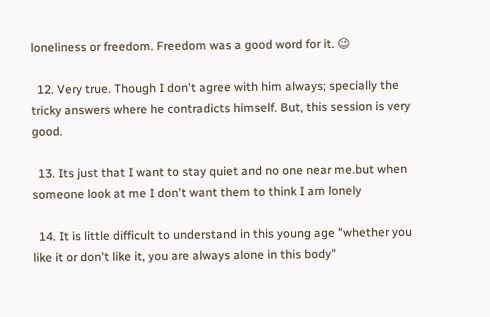loneliness or freedom. Freedom was a good word for it. 😉

  12. Very true. Though I don't agree with him always; specially the tricky answers where he contradicts himself. But, this session is very good.

  13. Its just that I want to stay quiet and no one near me.but when someone look at me I don't want them to think I am lonely

  14. It is little difficult to understand in this young age "whether you like it or don't like it, you are always alone in this body"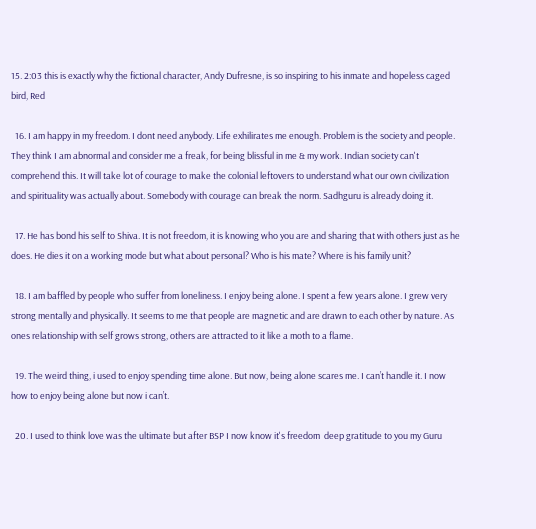15. 2:03 this is exactly why the fictional character, Andy Dufresne, is so inspiring to his inmate and hopeless caged bird, Red

  16. I am happy in my freedom. I dont need anybody. Life exhilirates me enough. Problem is the society and people. They think I am abnormal and consider me a freak, for being blissful in me & my work. Indian society can't comprehend this. It will take lot of courage to make the colonial leftovers to understand what our own civilization and spirituality was actually about. Somebody with courage can break the norm. Sadhguru is already doing it.

  17. He has bond his self to Shiva. It is not freedom, it is knowing who you are and sharing that with others just as he does. He dies it on a working mode but what about personal? Who is his mate? Where is his family unit?

  18. I am baffled by people who suffer from loneliness. I enjoy being alone. I spent a few years alone. I grew very strong mentally and physically. It seems to me that people are magnetic and are drawn to each other by nature. As ones relationship with self grows strong, others are attracted to it like a moth to a flame.

  19. The weird thing, i used to enjoy spending time alone. But now, being alone scares me. I can’t handle it. I now how to enjoy being alone but now i can’t.

  20. I used to think love was the ultimate but after BSP I now know it's freedom  deep gratitude to you my Guru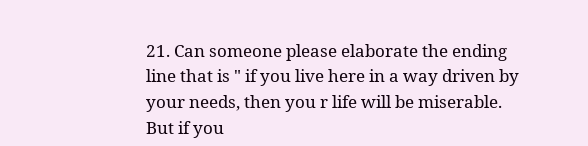21. Can someone please elaborate the ending line that is " if you live here in a way driven by your needs, then you r life will be miserable. But if you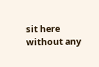sit here without any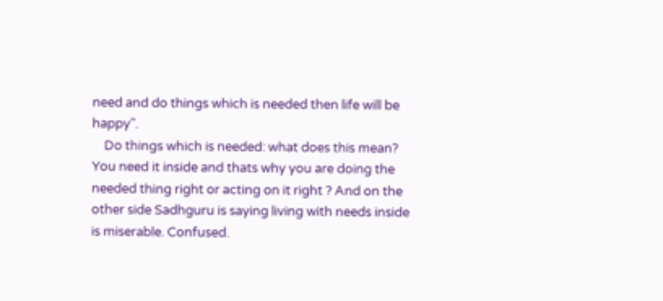need and do things which is needed then life will be happy".
    Do things which is needed: what does this mean? You need it inside and thats why you are doing the needed thing right or acting on it right ? And on the other side Sadhguru is saying living with needs inside is miserable. Confused.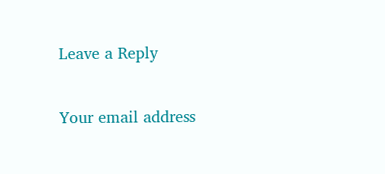Leave a Reply

Your email address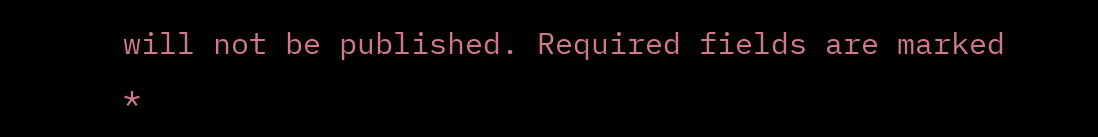will not be published. Required fields are marked *